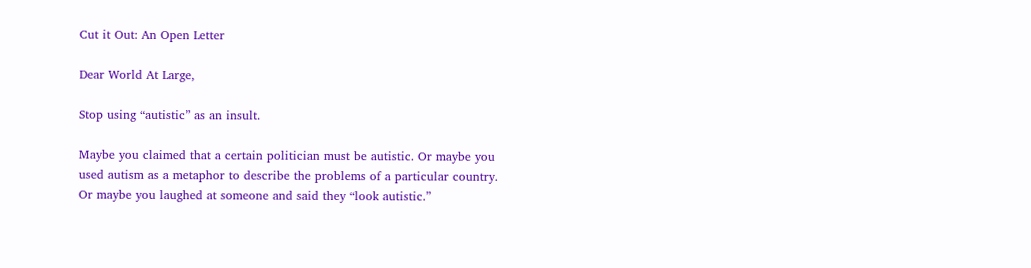Cut it Out: An Open Letter

Dear World At Large,

Stop using “autistic” as an insult.

Maybe you claimed that a certain politician must be autistic. Or maybe you used autism as a metaphor to describe the problems of a particular country. Or maybe you laughed at someone and said they “look autistic.”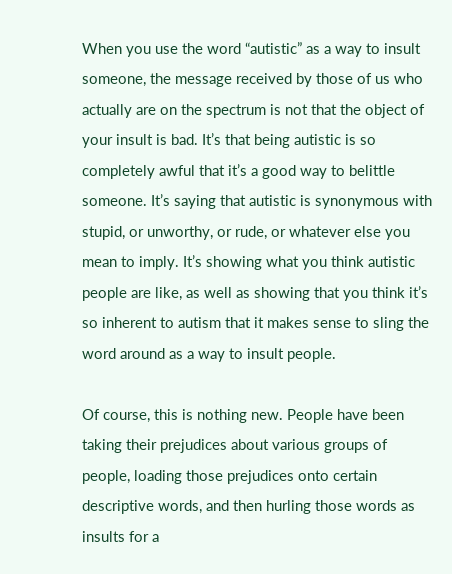When you use the word “autistic” as a way to insult someone, the message received by those of us who actually are on the spectrum is not that the object of your insult is bad. It’s that being autistic is so completely awful that it’s a good way to belittle someone. It’s saying that autistic is synonymous with stupid, or unworthy, or rude, or whatever else you mean to imply. It’s showing what you think autistic people are like, as well as showing that you think it’s so inherent to autism that it makes sense to sling the word around as a way to insult people.

Of course, this is nothing new. People have been taking their prejudices about various groups of people, loading those prejudices onto certain descriptive words, and then hurling those words as insults for a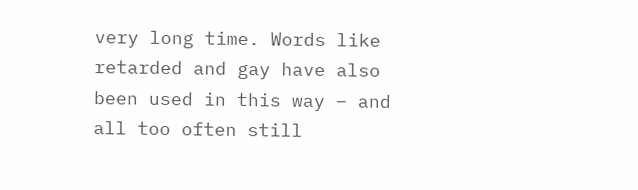very long time. Words like retarded and gay have also been used in this way – and all too often still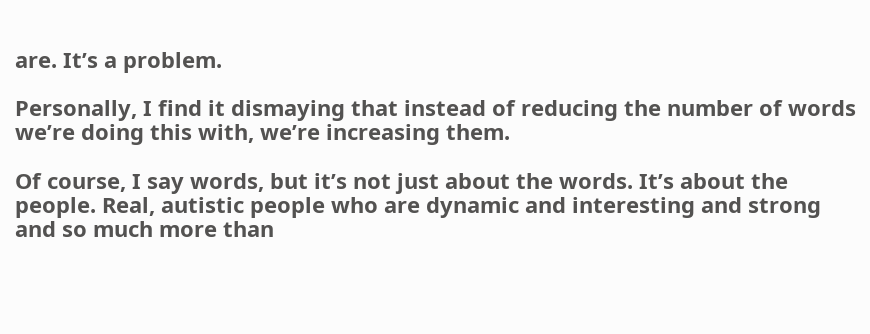are. It’s a problem.

Personally, I find it dismaying that instead of reducing the number of words we’re doing this with, we’re increasing them.

Of course, I say words, but it’s not just about the words. It’s about the people. Real, autistic people who are dynamic and interesting and strong and so much more than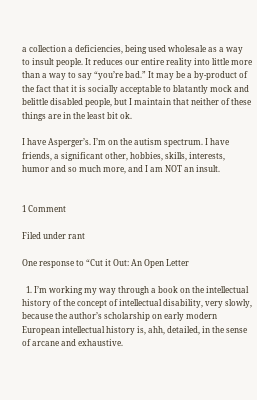a collection a deficiencies, being used wholesale as a way to insult people. It reduces our entire reality into little more than a way to say “you’re bad.” It may be a by-product of the fact that it is socially acceptable to blatantly mock and belittle disabled people, but I maintain that neither of these things are in the least bit ok.

I have Asperger’s. I’m on the autism spectrum. I have friends, a significant other, hobbies, skills, interests, humor and so much more, and I am NOT an insult.


1 Comment

Filed under rant

One response to “Cut it Out: An Open Letter

  1. I’m working my way through a book on the intellectual history of the concept of intellectual disability, very slowly, because the author’s scholarship on early modern European intellectual history is, ahh, detailed, in the sense of arcane and exhaustive.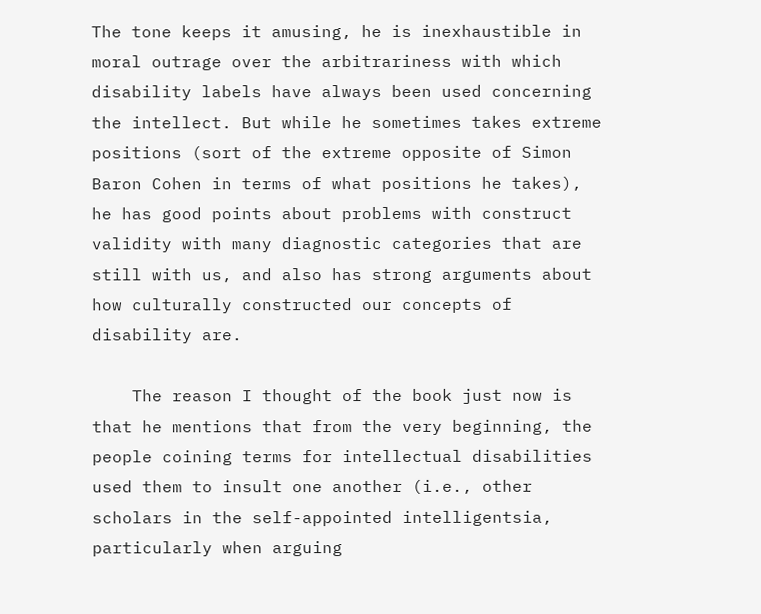The tone keeps it amusing, he is inexhaustible in moral outrage over the arbitrariness with which disability labels have always been used concerning the intellect. But while he sometimes takes extreme positions (sort of the extreme opposite of Simon Baron Cohen in terms of what positions he takes), he has good points about problems with construct validity with many diagnostic categories that are still with us, and also has strong arguments about how culturally constructed our concepts of disability are.

    The reason I thought of the book just now is that he mentions that from the very beginning, the people coining terms for intellectual disabilities used them to insult one another (i.e., other scholars in the self-appointed intelligentsia, particularly when arguing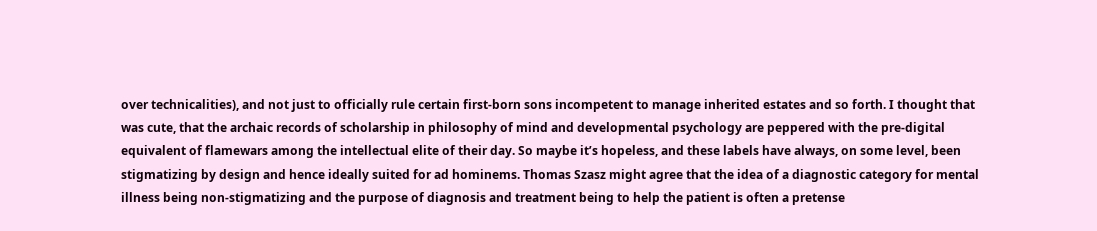over technicalities), and not just to officially rule certain first-born sons incompetent to manage inherited estates and so forth. I thought that was cute, that the archaic records of scholarship in philosophy of mind and developmental psychology are peppered with the pre-digital equivalent of flamewars among the intellectual elite of their day. So maybe it’s hopeless, and these labels have always, on some level, been stigmatizing by design and hence ideally suited for ad hominems. Thomas Szasz might agree that the idea of a diagnostic category for mental illness being non-stigmatizing and the purpose of diagnosis and treatment being to help the patient is often a pretense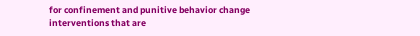for confinement and punitive behavior change interventions that are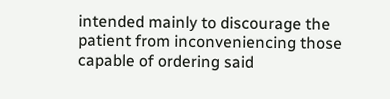intended mainly to discourage the patient from inconveniencing those capable of ordering said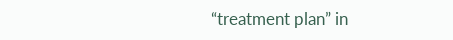“treatment plan” in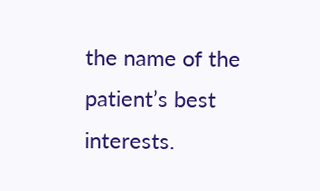the name of the patient’s best interests.